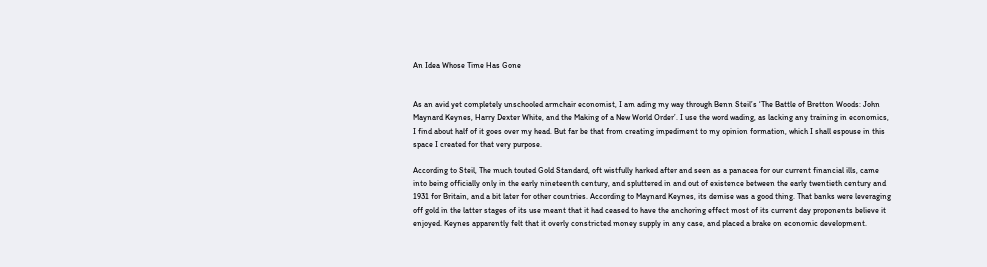An Idea Whose Time Has Gone


As an avid yet completely unschooled armchair economist, I am ading my way through Benn Steil’s ‘The Battle of Bretton Woods: John Maynard Keynes, Harry Dexter White, and the Making of a New World Order’. I use the word wading, as lacking any training in economics, I find about half of it goes over my head. But far be that from creating impediment to my opinion formation, which I shall espouse in this space I created for that very purpose.

According to Steil, The much touted Gold Standard, oft wistfully harked after and seen as a panacea for our current financial ills, came into being officially only in the early nineteenth century, and spluttered in and out of existence between the early twentieth century and 1931 for Britain, and a bit later for other countries. According to Maynard Keynes, its demise was a good thing. That banks were leveraging off gold in the latter stages of its use meant that it had ceased to have the anchoring effect most of its current day proponents believe it enjoyed. Keynes apparently felt that it overly constricted money supply in any case, and placed a brake on economic development.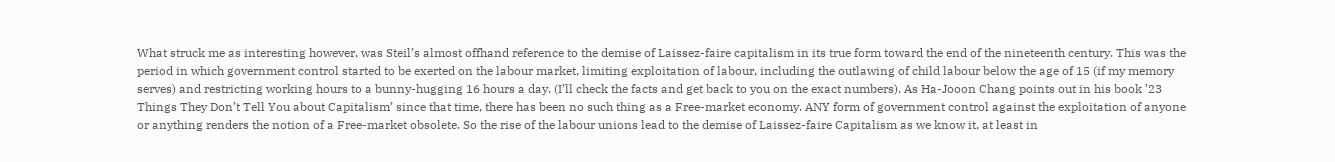What struck me as interesting however, was Steil’s almost offhand reference to the demise of Laissez-faire capitalism in its true form toward the end of the nineteenth century. This was the period in which government control started to be exerted on the labour market, limiting exploitation of labour, including the outlawing of child labour below the age of 15 (if my memory serves) and restricting working hours to a bunny-hugging 16 hours a day. (I’ll check the facts and get back to you on the exact numbers). As Ha-Jooon Chang points out in his book ’23 Things They Don’t Tell You about Capitalism’ since that time, there has been no such thing as a Free-market economy. ANY form of government control against the exploitation of anyone or anything renders the notion of a Free-market obsolete. So the rise of the labour unions lead to the demise of Laissez-faire Capitalism as we know it, at least in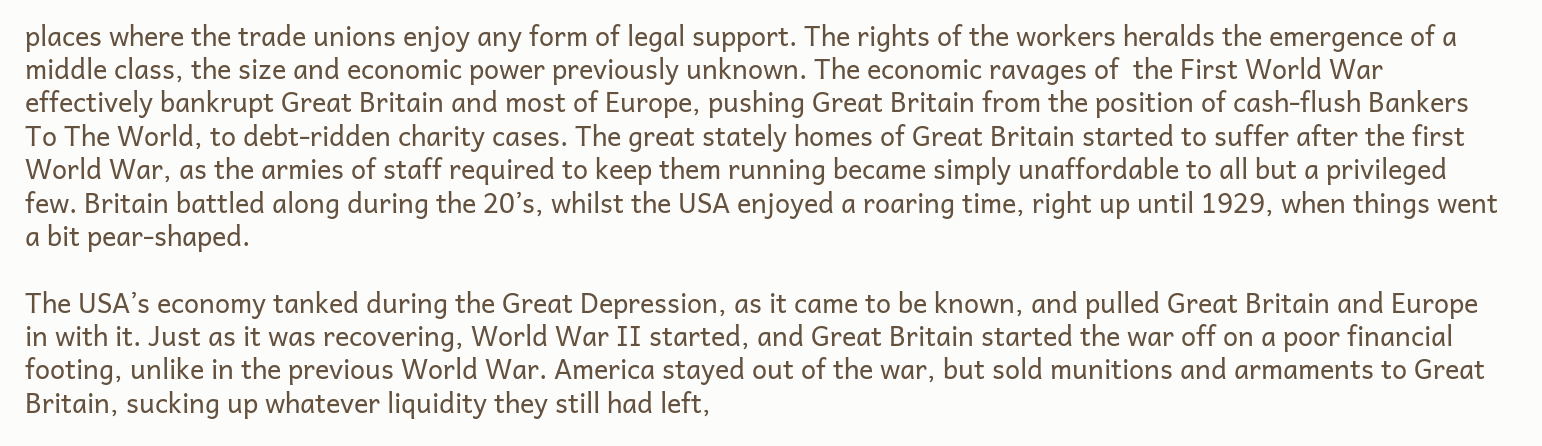places where the trade unions enjoy any form of legal support. The rights of the workers heralds the emergence of a middle class, the size and economic power previously unknown. The economic ravages of  the First World War effectively bankrupt Great Britain and most of Europe, pushing Great Britain from the position of cash-flush Bankers To The World, to debt-ridden charity cases. The great stately homes of Great Britain started to suffer after the first World War, as the armies of staff required to keep them running became simply unaffordable to all but a privileged few. Britain battled along during the 20’s, whilst the USA enjoyed a roaring time, right up until 1929, when things went a bit pear-shaped.

The USA’s economy tanked during the Great Depression, as it came to be known, and pulled Great Britain and Europe in with it. Just as it was recovering, World War II started, and Great Britain started the war off on a poor financial footing, unlike in the previous World War. America stayed out of the war, but sold munitions and armaments to Great Britain, sucking up whatever liquidity they still had left,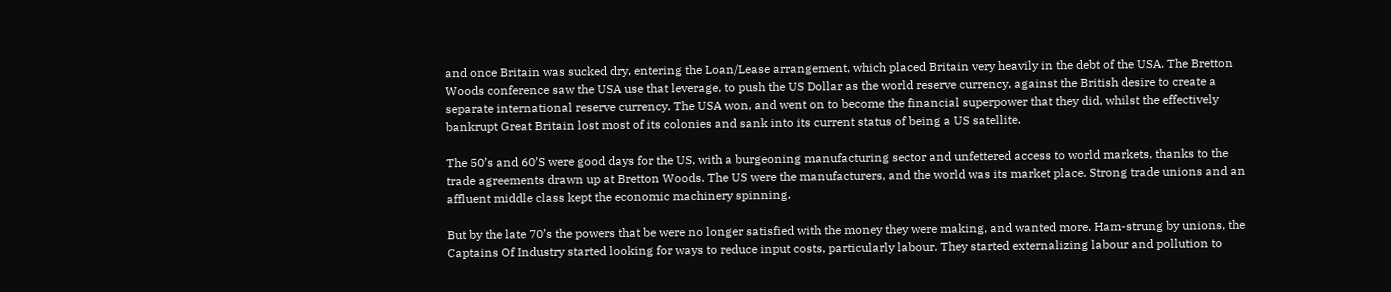and once Britain was sucked dry, entering the Loan/Lease arrangement, which placed Britain very heavily in the debt of the USA. The Bretton Woods conference saw the USA use that leverage, to push the US Dollar as the world reserve currency, against the British desire to create a separate international reserve currency. The USA won, and went on to become the financial superpower that they did, whilst the effectively bankrupt Great Britain lost most of its colonies and sank into its current status of being a US satellite.

The 50’s and 60’S were good days for the US, with a burgeoning manufacturing sector and unfettered access to world markets, thanks to the trade agreements drawn up at Bretton Woods. The US were the manufacturers, and the world was its market place. Strong trade unions and an affluent middle class kept the economic machinery spinning.

But by the late 70’s the powers that be were no longer satisfied with the money they were making, and wanted more. Ham-strung by unions, the Captains Of Industry started looking for ways to reduce input costs, particularly labour. They started externalizing labour and pollution to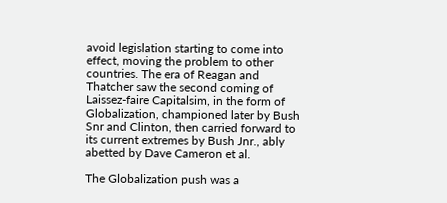avoid legislation starting to come into effect, moving the problem to other countries. The era of Reagan and Thatcher saw the second coming of Laissez-faire Capitalsim, in the form of Globalization, championed later by Bush Snr and Clinton, then carried forward to its current extremes by Bush Jnr., ably abetted by Dave Cameron et al.

The Globalization push was a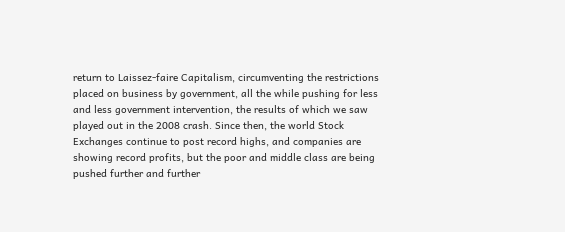return to Laissez-faire Capitalism, circumventing the restrictions placed on business by government, all the while pushing for less and less government intervention, the results of which we saw played out in the 2008 crash. Since then, the world Stock Exchanges continue to post record highs, and companies are showing record profits, but the poor and middle class are being pushed further and further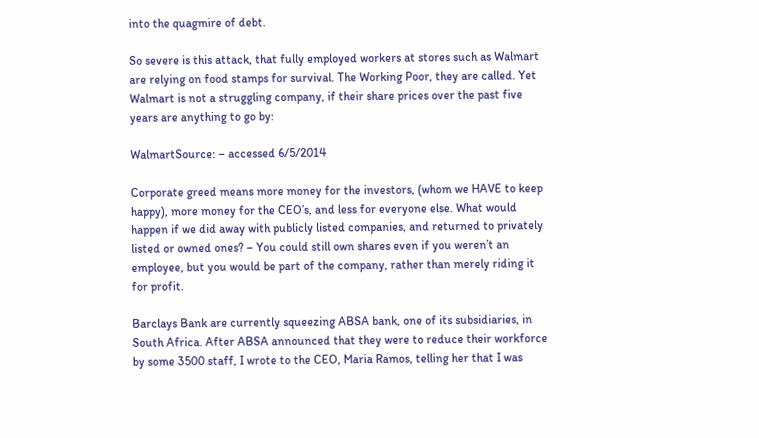into the quagmire of debt.

So severe is this attack, that fully employed workers at stores such as Walmart are relying on food stamps for survival. The Working Poor, they are called. Yet Walmart is not a struggling company, if their share prices over the past five years are anything to go by:

WalmartSource: – accessed 6/5/2014

Corporate greed means more money for the investors, (whom we HAVE to keep happy), more money for the CEO’s, and less for everyone else. What would happen if we did away with publicly listed companies, and returned to privately listed or owned ones? – You could still own shares even if you weren’t an employee, but you would be part of the company, rather than merely riding it for profit.

Barclays Bank are currently squeezing ABSA bank, one of its subsidiaries, in South Africa. After ABSA announced that they were to reduce their workforce by some 3500 staff, I wrote to the CEO, Maria Ramos, telling her that I was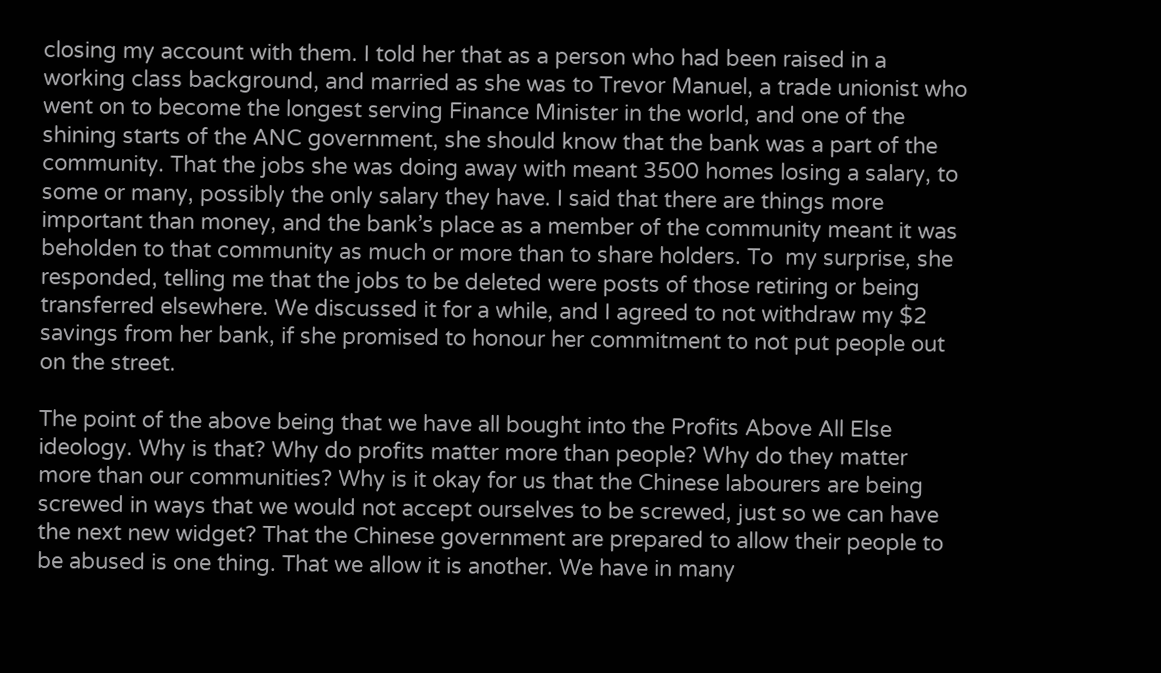closing my account with them. I told her that as a person who had been raised in a working class background, and married as she was to Trevor Manuel, a trade unionist who went on to become the longest serving Finance Minister in the world, and one of the shining starts of the ANC government, she should know that the bank was a part of the community. That the jobs she was doing away with meant 3500 homes losing a salary, to some or many, possibly the only salary they have. I said that there are things more important than money, and the bank’s place as a member of the community meant it was beholden to that community as much or more than to share holders. To  my surprise, she responded, telling me that the jobs to be deleted were posts of those retiring or being transferred elsewhere. We discussed it for a while, and I agreed to not withdraw my $2 savings from her bank, if she promised to honour her commitment to not put people out on the street.

The point of the above being that we have all bought into the Profits Above All Else ideology. Why is that? Why do profits matter more than people? Why do they matter more than our communities? Why is it okay for us that the Chinese labourers are being screwed in ways that we would not accept ourselves to be screwed, just so we can have the next new widget? That the Chinese government are prepared to allow their people to be abused is one thing. That we allow it is another. We have in many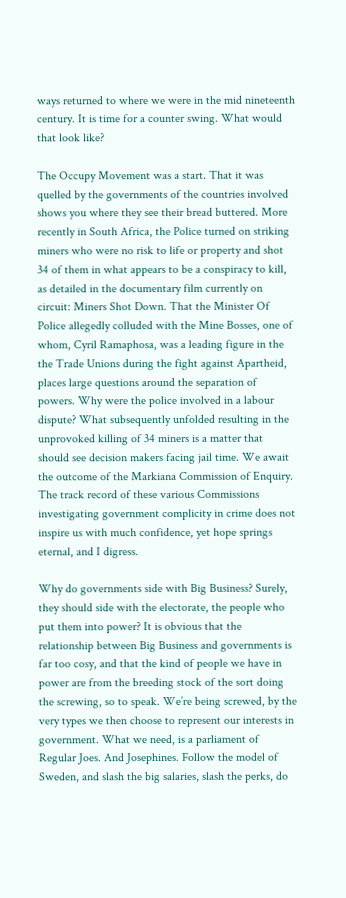ways returned to where we were in the mid nineteenth century. It is time for a counter swing. What would that look like?

The Occupy Movement was a start. That it was quelled by the governments of the countries involved shows you where they see their bread buttered. More recently in South Africa, the Police turned on striking miners who were no risk to life or property and shot 34 of them in what appears to be a conspiracy to kill, as detailed in the documentary film currently on circuit: Miners Shot Down. That the Minister Of Police allegedly colluded with the Mine Bosses, one of whom, Cyril Ramaphosa, was a leading figure in the the Trade Unions during the fight against Apartheid, places large questions around the separation of powers. Why were the police involved in a labour dispute? What subsequently unfolded resulting in the unprovoked killing of 34 miners is a matter that should see decision makers facing jail time. We await the outcome of the Markiana Commission of Enquiry. The track record of these various Commissions investigating government complicity in crime does not inspire us with much confidence, yet hope springs eternal, and I digress.

Why do governments side with Big Business? Surely, they should side with the electorate, the people who put them into power? It is obvious that the relationship between Big Business and governments is far too cosy, and that the kind of people we have in power are from the breeding stock of the sort doing the screwing, so to speak. We’re being screwed, by the very types we then choose to represent our interests in government. What we need, is a parliament of Regular Joes. And Josephines. Follow the model of Sweden, and slash the big salaries, slash the perks, do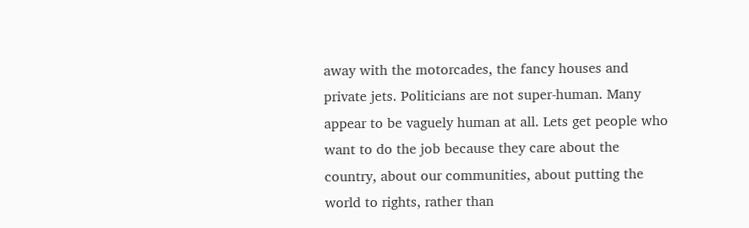away with the motorcades, the fancy houses and private jets. Politicians are not super-human. Many appear to be vaguely human at all. Lets get people who want to do the job because they care about the country, about our communities, about putting the world to rights, rather than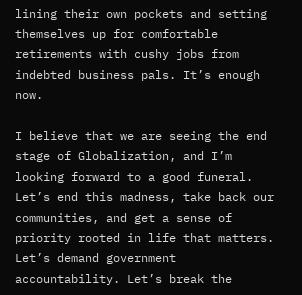lining their own pockets and setting themselves up for comfortable retirements with cushy jobs from indebted business pals. It’s enough now.

I believe that we are seeing the end stage of Globalization, and I’m looking forward to a good funeral. Let’s end this madness, take back our communities, and get a sense of priority rooted in life that matters. Let’s demand government accountability. Let’s break the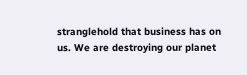stranglehold that business has on us. We are destroying our planet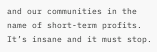and our communities in the name of short-term profits. It’s insane and it must stop.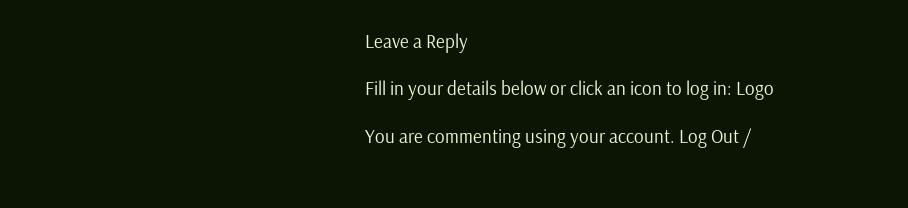Leave a Reply

Fill in your details below or click an icon to log in: Logo

You are commenting using your account. Log Out /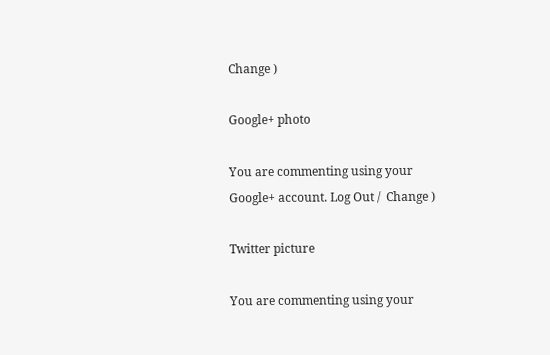Change )

Google+ photo

You are commenting using your Google+ account. Log Out /  Change )

Twitter picture

You are commenting using your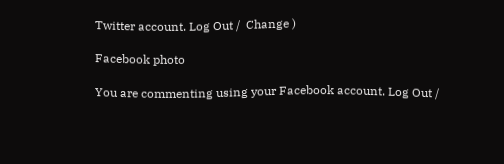Twitter account. Log Out /  Change )

Facebook photo

You are commenting using your Facebook account. Log Out /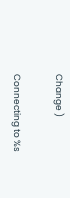Change )


Connecting to %s